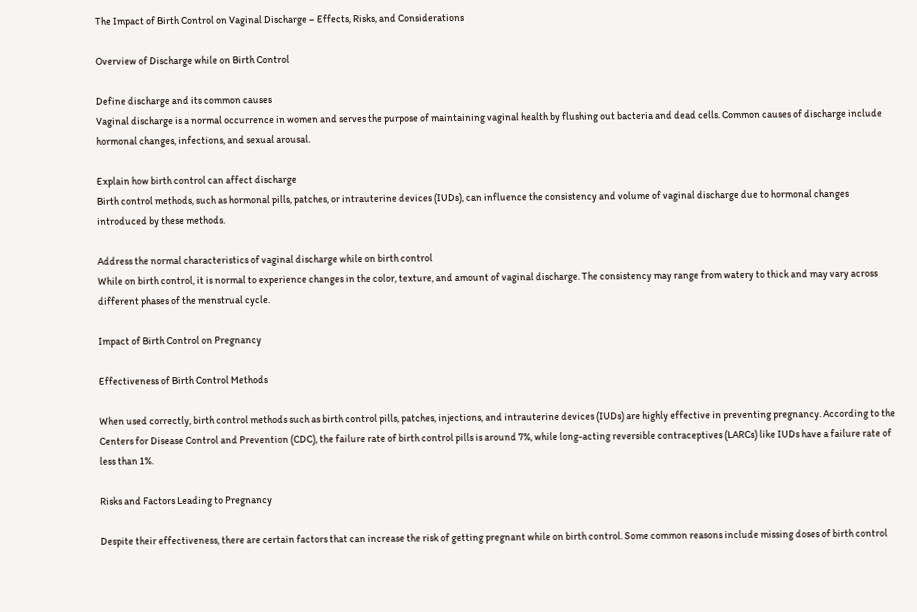The Impact of Birth Control on Vaginal Discharge – Effects, Risks, and Considerations

Overview of Discharge while on Birth Control

Define discharge and its common causes
Vaginal discharge is a normal occurrence in women and serves the purpose of maintaining vaginal health by flushing out bacteria and dead cells. Common causes of discharge include hormonal changes, infections, and sexual arousal.

Explain how birth control can affect discharge
Birth control methods, such as hormonal pills, patches, or intrauterine devices (IUDs), can influence the consistency and volume of vaginal discharge due to hormonal changes introduced by these methods.

Address the normal characteristics of vaginal discharge while on birth control
While on birth control, it is normal to experience changes in the color, texture, and amount of vaginal discharge. The consistency may range from watery to thick and may vary across different phases of the menstrual cycle.

Impact of Birth Control on Pregnancy

Effectiveness of Birth Control Methods

When used correctly, birth control methods such as birth control pills, patches, injections, and intrauterine devices (IUDs) are highly effective in preventing pregnancy. According to the Centers for Disease Control and Prevention (CDC), the failure rate of birth control pills is around 7%, while long-acting reversible contraceptives (LARCs) like IUDs have a failure rate of less than 1%.

Risks and Factors Leading to Pregnancy

Despite their effectiveness, there are certain factors that can increase the risk of getting pregnant while on birth control. Some common reasons include missing doses of birth control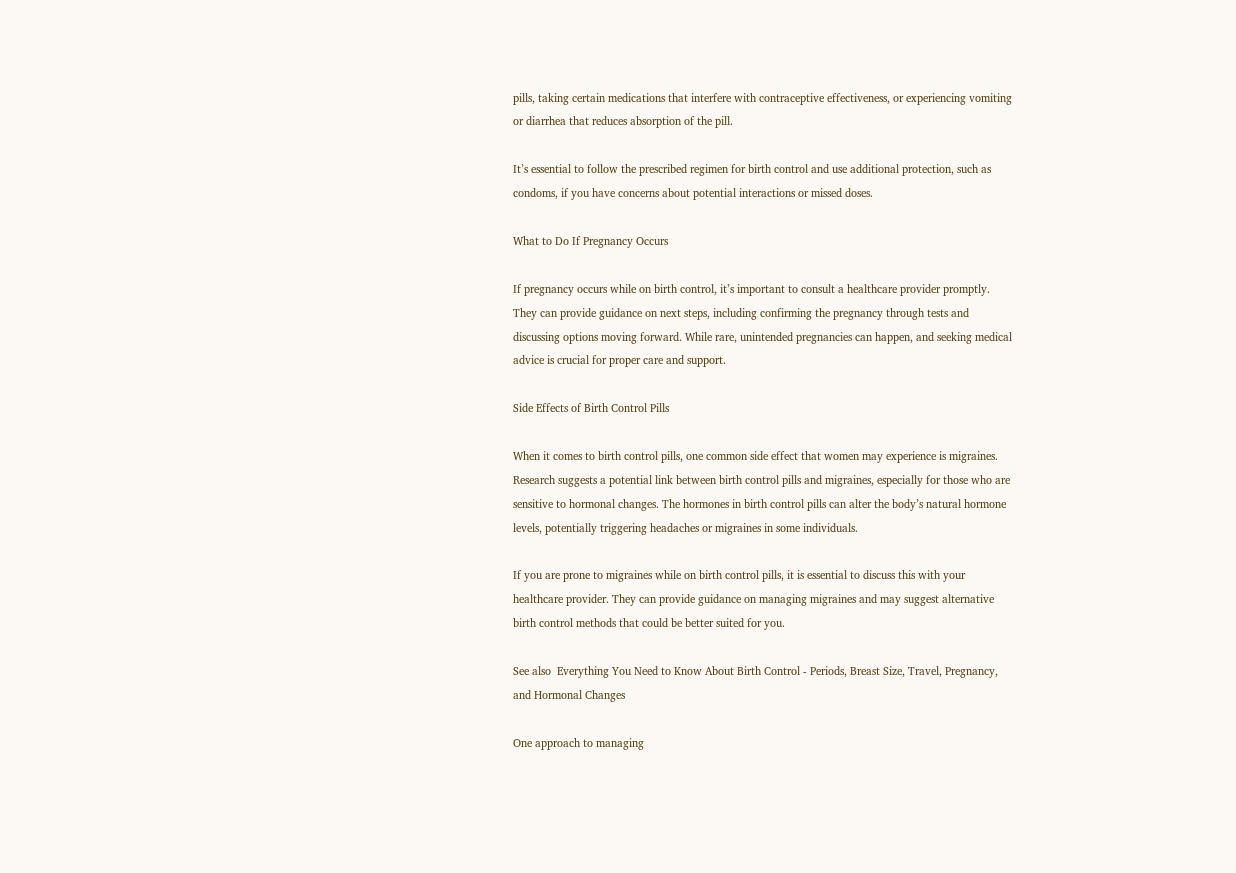pills, taking certain medications that interfere with contraceptive effectiveness, or experiencing vomiting or diarrhea that reduces absorption of the pill.

It’s essential to follow the prescribed regimen for birth control and use additional protection, such as condoms, if you have concerns about potential interactions or missed doses.

What to Do If Pregnancy Occurs

If pregnancy occurs while on birth control, it’s important to consult a healthcare provider promptly. They can provide guidance on next steps, including confirming the pregnancy through tests and discussing options moving forward. While rare, unintended pregnancies can happen, and seeking medical advice is crucial for proper care and support.

Side Effects of Birth Control Pills

When it comes to birth control pills, one common side effect that women may experience is migraines. Research suggests a potential link between birth control pills and migraines, especially for those who are sensitive to hormonal changes. The hormones in birth control pills can alter the body’s natural hormone levels, potentially triggering headaches or migraines in some individuals.

If you are prone to migraines while on birth control pills, it is essential to discuss this with your healthcare provider. They can provide guidance on managing migraines and may suggest alternative birth control methods that could be better suited for you.

See also  Everything You Need to Know About Birth Control - Periods, Breast Size, Travel, Pregnancy, and Hormonal Changes

One approach to managing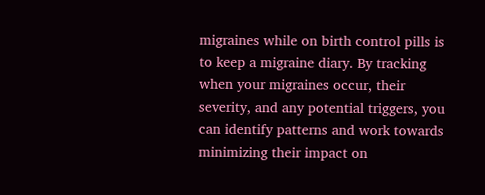migraines while on birth control pills is to keep a migraine diary. By tracking when your migraines occur, their severity, and any potential triggers, you can identify patterns and work towards minimizing their impact on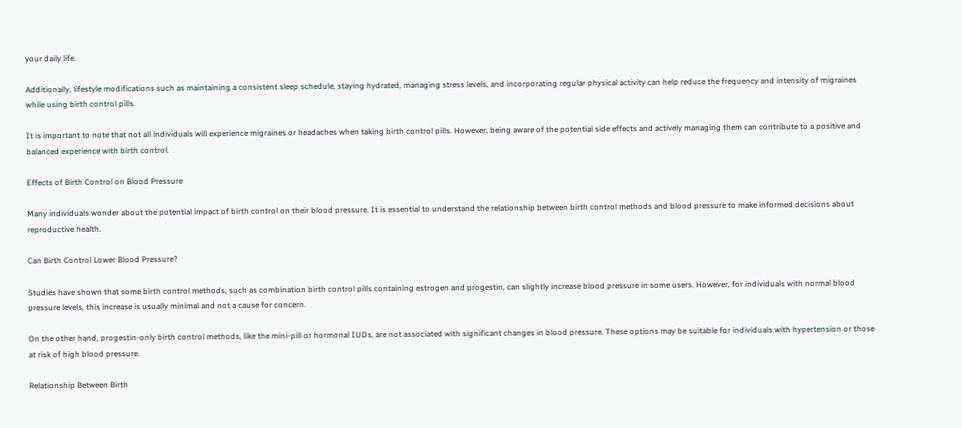your daily life.

Additionally, lifestyle modifications such as maintaining a consistent sleep schedule, staying hydrated, managing stress levels, and incorporating regular physical activity can help reduce the frequency and intensity of migraines while using birth control pills.

It is important to note that not all individuals will experience migraines or headaches when taking birth control pills. However, being aware of the potential side effects and actively managing them can contribute to a positive and balanced experience with birth control.

Effects of Birth Control on Blood Pressure

Many individuals wonder about the potential impact of birth control on their blood pressure. It is essential to understand the relationship between birth control methods and blood pressure to make informed decisions about reproductive health.

Can Birth Control Lower Blood Pressure?

Studies have shown that some birth control methods, such as combination birth control pills containing estrogen and progestin, can slightly increase blood pressure in some users. However, for individuals with normal blood pressure levels, this increase is usually minimal and not a cause for concern.

On the other hand, progestin-only birth control methods, like the mini-pill or hormonal IUDs, are not associated with significant changes in blood pressure. These options may be suitable for individuals with hypertension or those at risk of high blood pressure.

Relationship Between Birth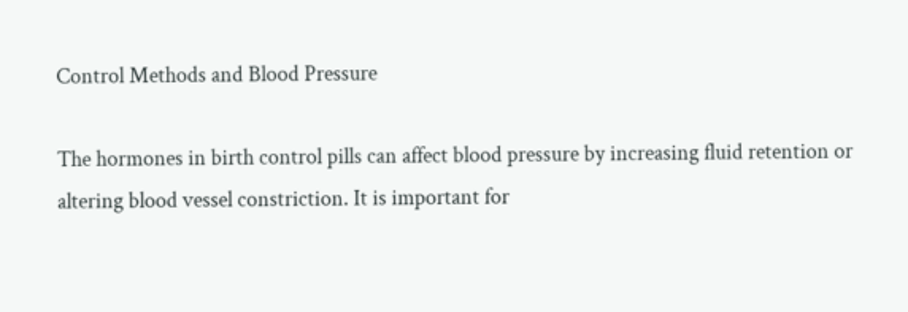Control Methods and Blood Pressure

The hormones in birth control pills can affect blood pressure by increasing fluid retention or altering blood vessel constriction. It is important for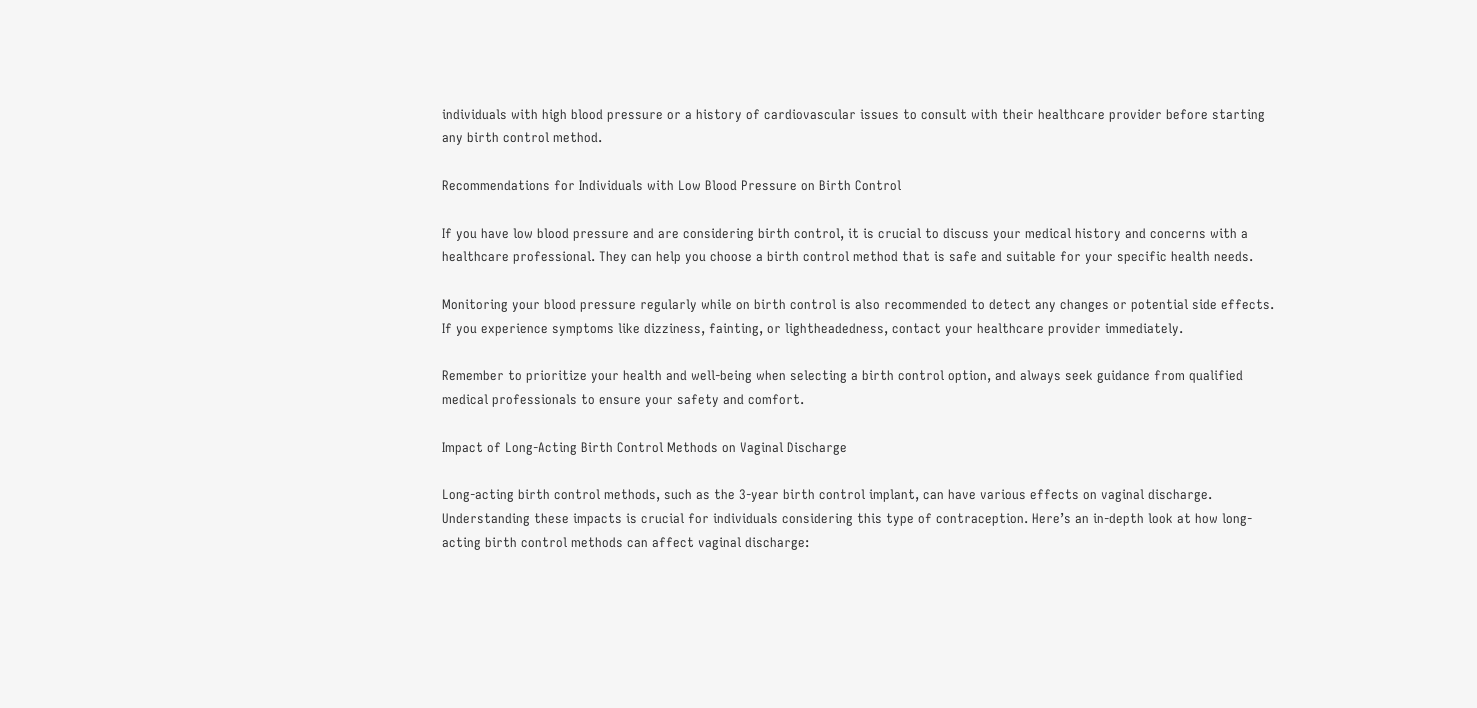individuals with high blood pressure or a history of cardiovascular issues to consult with their healthcare provider before starting any birth control method.

Recommendations for Individuals with Low Blood Pressure on Birth Control

If you have low blood pressure and are considering birth control, it is crucial to discuss your medical history and concerns with a healthcare professional. They can help you choose a birth control method that is safe and suitable for your specific health needs.

Monitoring your blood pressure regularly while on birth control is also recommended to detect any changes or potential side effects. If you experience symptoms like dizziness, fainting, or lightheadedness, contact your healthcare provider immediately.

Remember to prioritize your health and well-being when selecting a birth control option, and always seek guidance from qualified medical professionals to ensure your safety and comfort.

Impact of Long-Acting Birth Control Methods on Vaginal Discharge

Long-acting birth control methods, such as the 3-year birth control implant, can have various effects on vaginal discharge. Understanding these impacts is crucial for individuals considering this type of contraception. Here’s an in-depth look at how long-acting birth control methods can affect vaginal discharge: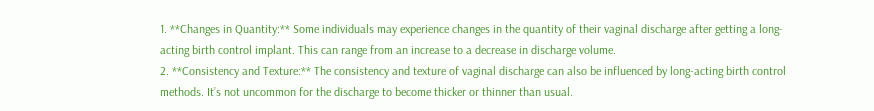1. **Changes in Quantity:** Some individuals may experience changes in the quantity of their vaginal discharge after getting a long-acting birth control implant. This can range from an increase to a decrease in discharge volume.
2. **Consistency and Texture:** The consistency and texture of vaginal discharge can also be influenced by long-acting birth control methods. It’s not uncommon for the discharge to become thicker or thinner than usual.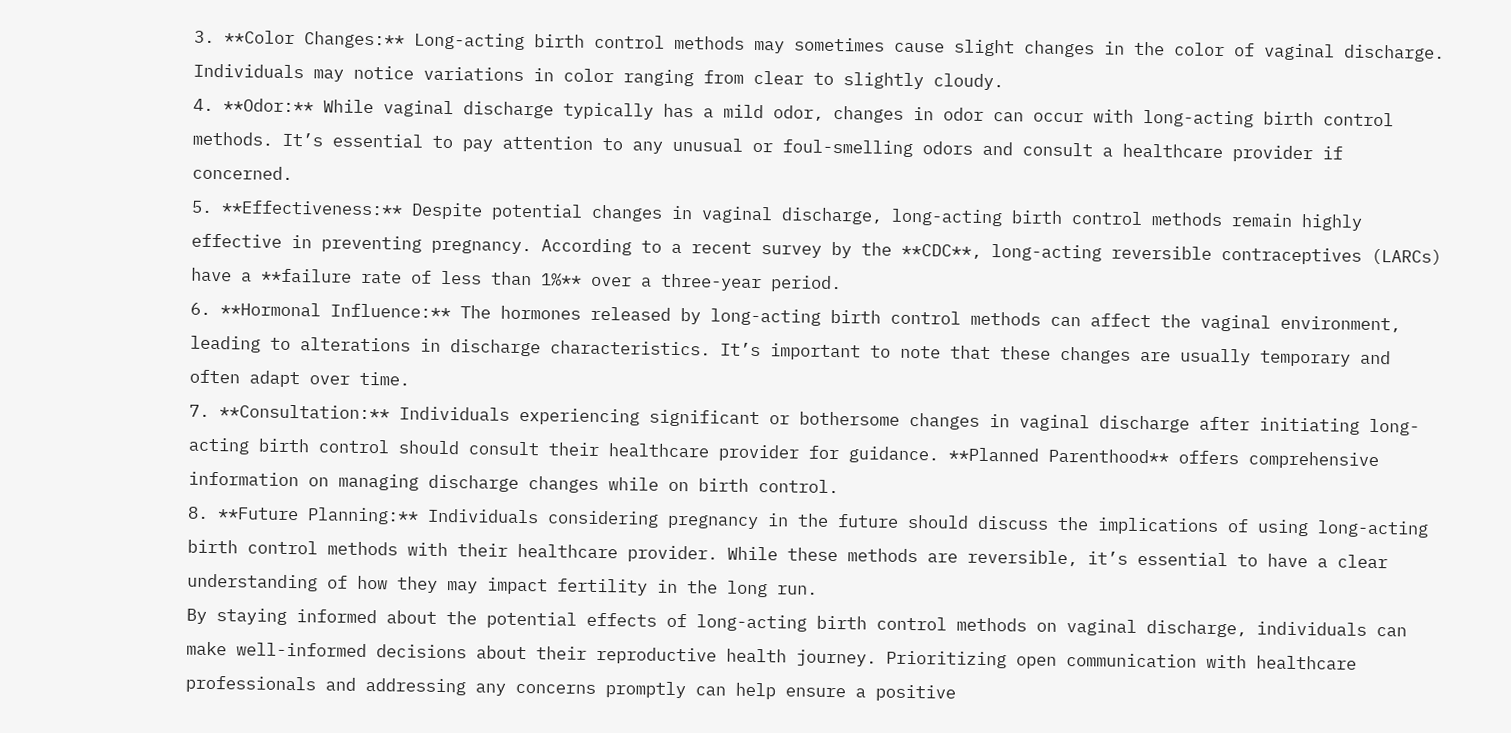3. **Color Changes:** Long-acting birth control methods may sometimes cause slight changes in the color of vaginal discharge. Individuals may notice variations in color ranging from clear to slightly cloudy.
4. **Odor:** While vaginal discharge typically has a mild odor, changes in odor can occur with long-acting birth control methods. It’s essential to pay attention to any unusual or foul-smelling odors and consult a healthcare provider if concerned.
5. **Effectiveness:** Despite potential changes in vaginal discharge, long-acting birth control methods remain highly effective in preventing pregnancy. According to a recent survey by the **CDC**, long-acting reversible contraceptives (LARCs) have a **failure rate of less than 1%** over a three-year period.
6. **Hormonal Influence:** The hormones released by long-acting birth control methods can affect the vaginal environment, leading to alterations in discharge characteristics. It’s important to note that these changes are usually temporary and often adapt over time.
7. **Consultation:** Individuals experiencing significant or bothersome changes in vaginal discharge after initiating long-acting birth control should consult their healthcare provider for guidance. **Planned Parenthood** offers comprehensive information on managing discharge changes while on birth control.
8. **Future Planning:** Individuals considering pregnancy in the future should discuss the implications of using long-acting birth control methods with their healthcare provider. While these methods are reversible, it’s essential to have a clear understanding of how they may impact fertility in the long run.
By staying informed about the potential effects of long-acting birth control methods on vaginal discharge, individuals can make well-informed decisions about their reproductive health journey. Prioritizing open communication with healthcare professionals and addressing any concerns promptly can help ensure a positive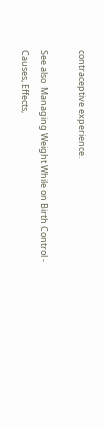contraceptive experience.

See also  Managing Weight While on Birth Control - Causes, Effects,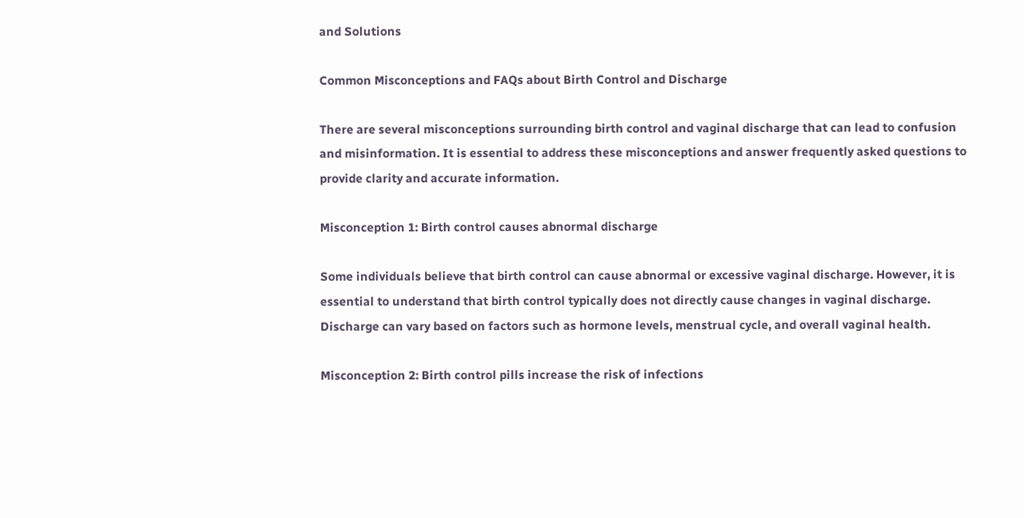and Solutions

Common Misconceptions and FAQs about Birth Control and Discharge

There are several misconceptions surrounding birth control and vaginal discharge that can lead to confusion and misinformation. It is essential to address these misconceptions and answer frequently asked questions to provide clarity and accurate information.

Misconception 1: Birth control causes abnormal discharge

Some individuals believe that birth control can cause abnormal or excessive vaginal discharge. However, it is essential to understand that birth control typically does not directly cause changes in vaginal discharge. Discharge can vary based on factors such as hormone levels, menstrual cycle, and overall vaginal health.

Misconception 2: Birth control pills increase the risk of infections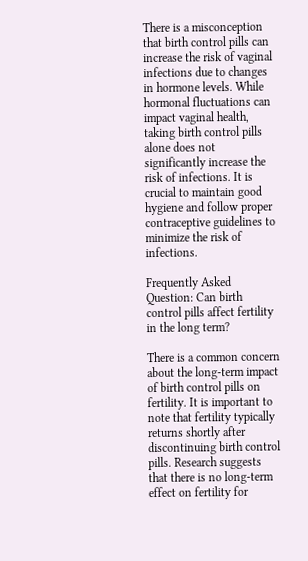There is a misconception that birth control pills can increase the risk of vaginal infections due to changes in hormone levels. While hormonal fluctuations can impact vaginal health, taking birth control pills alone does not significantly increase the risk of infections. It is crucial to maintain good hygiene and follow proper contraceptive guidelines to minimize the risk of infections.

Frequently Asked Question: Can birth control pills affect fertility in the long term?

There is a common concern about the long-term impact of birth control pills on fertility. It is important to note that fertility typically returns shortly after discontinuing birth control pills. Research suggests that there is no long-term effect on fertility for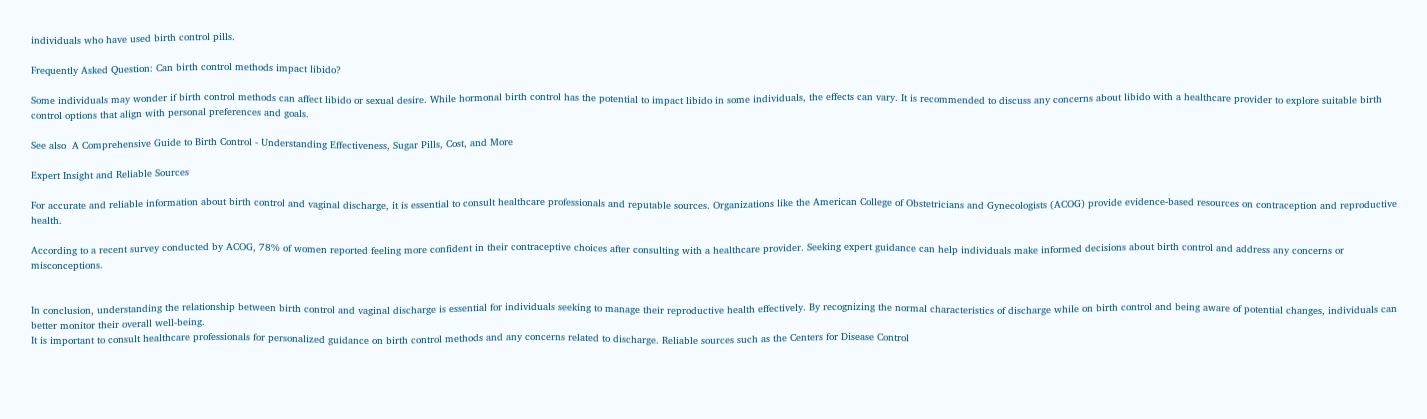individuals who have used birth control pills.

Frequently Asked Question: Can birth control methods impact libido?

Some individuals may wonder if birth control methods can affect libido or sexual desire. While hormonal birth control has the potential to impact libido in some individuals, the effects can vary. It is recommended to discuss any concerns about libido with a healthcare provider to explore suitable birth control options that align with personal preferences and goals.

See also  A Comprehensive Guide to Birth Control - Understanding Effectiveness, Sugar Pills, Cost, and More

Expert Insight and Reliable Sources

For accurate and reliable information about birth control and vaginal discharge, it is essential to consult healthcare professionals and reputable sources. Organizations like the American College of Obstetricians and Gynecologists (ACOG) provide evidence-based resources on contraception and reproductive health.

According to a recent survey conducted by ACOG, 78% of women reported feeling more confident in their contraceptive choices after consulting with a healthcare provider. Seeking expert guidance can help individuals make informed decisions about birth control and address any concerns or misconceptions.


In conclusion, understanding the relationship between birth control and vaginal discharge is essential for individuals seeking to manage their reproductive health effectively. By recognizing the normal characteristics of discharge while on birth control and being aware of potential changes, individuals can better monitor their overall well-being.
It is important to consult healthcare professionals for personalized guidance on birth control methods and any concerns related to discharge. Reliable sources such as the Centers for Disease Control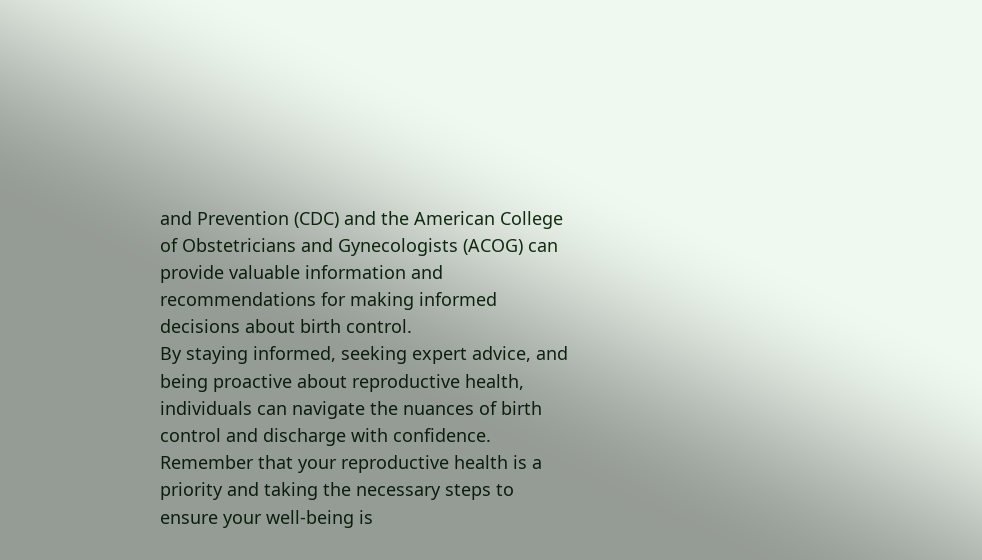and Prevention (CDC) and the American College of Obstetricians and Gynecologists (ACOG) can provide valuable information and recommendations for making informed decisions about birth control.
By staying informed, seeking expert advice, and being proactive about reproductive health, individuals can navigate the nuances of birth control and discharge with confidence. Remember that your reproductive health is a priority and taking the necessary steps to ensure your well-being is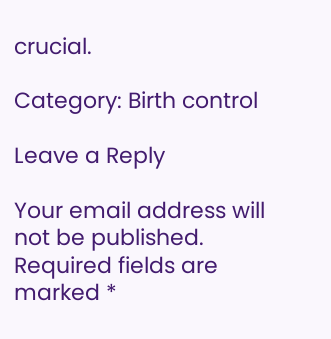crucial.

Category: Birth control

Leave a Reply

Your email address will not be published. Required fields are marked *